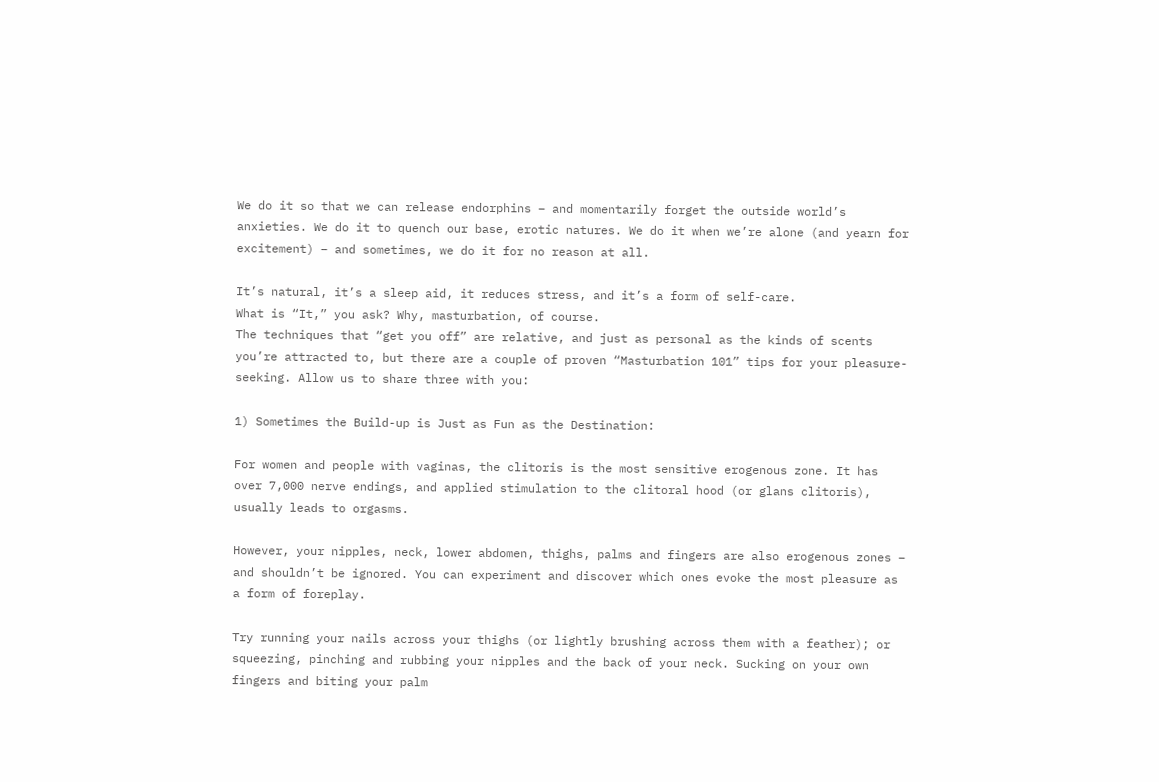We do it so that we can release endorphins – and momentarily forget the outside world’s anxieties. We do it to quench our base, erotic natures. We do it when we’re alone (and yearn for excitement) – and sometimes, we do it for no reason at all.

It’s natural, it’s a sleep aid, it reduces stress, and it’s a form of self-care.
What is “It,” you ask? Why, masturbation, of course.
The techniques that “get you off” are relative, and just as personal as the kinds of scents you’re attracted to, but there are a couple of proven “Masturbation 101” tips for your pleasure-seeking. Allow us to share three with you:

1) Sometimes the Build-up is Just as Fun as the Destination:

For women and people with vaginas, the clitoris is the most sensitive erogenous zone. It has over 7,000 nerve endings, and applied stimulation to the clitoral hood (or glans clitoris), usually leads to orgasms.

However, your nipples, neck, lower abdomen, thighs, palms and fingers are also erogenous zones – and shouldn’t be ignored. You can experiment and discover which ones evoke the most pleasure as a form of foreplay.

Try running your nails across your thighs (or lightly brushing across them with a feather); or squeezing, pinching and rubbing your nipples and the back of your neck. Sucking on your own fingers and biting your palm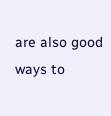are also good ways to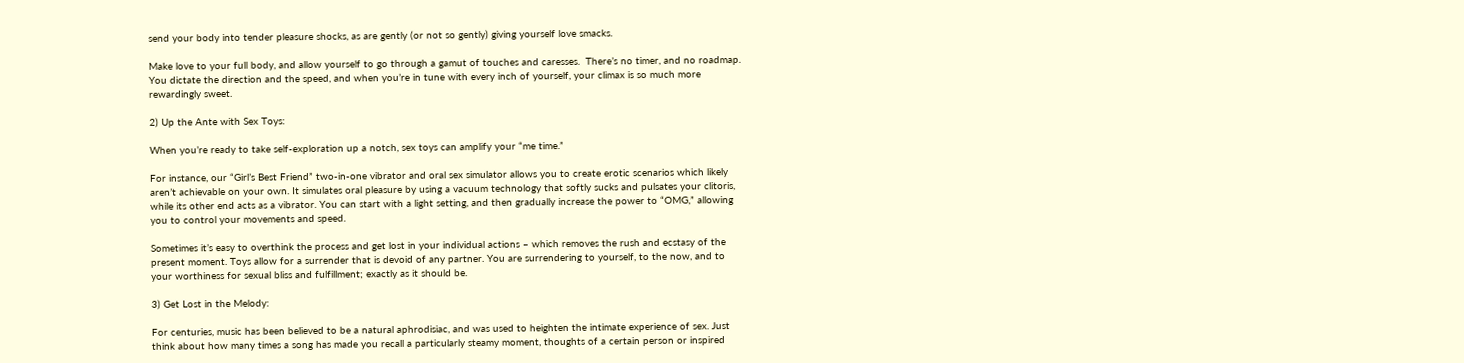send your body into tender pleasure shocks, as are gently (or not so gently) giving yourself love smacks.

Make love to your full body, and allow yourself to go through a gamut of touches and caresses.  There’s no timer, and no roadmap. You dictate the direction and the speed, and when you’re in tune with every inch of yourself, your climax is so much more rewardingly sweet.

2) Up the Ante with Sex Toys:

When you’re ready to take self-exploration up a notch, sex toys can amplify your “me time.”

For instance, our “Girl’s Best Friend” two-in-one vibrator and oral sex simulator allows you to create erotic scenarios which likely aren’t achievable on your own. It simulates oral pleasure by using a vacuum technology that softly sucks and pulsates your clitoris, while its other end acts as a vibrator. You can start with a light setting, and then gradually increase the power to “OMG,” allowing you to control your movements and speed.

Sometimes it’s easy to overthink the process and get lost in your individual actions – which removes the rush and ecstasy of the present moment. Toys allow for a surrender that is devoid of any partner. You are surrendering to yourself, to the now, and to your worthiness for sexual bliss and fulfillment; exactly as it should be.

3) Get Lost in the Melody:

For centuries, music has been believed to be a natural aphrodisiac, and was used to heighten the intimate experience of sex. Just think about how many times a song has made you recall a particularly steamy moment, thoughts of a certain person or inspired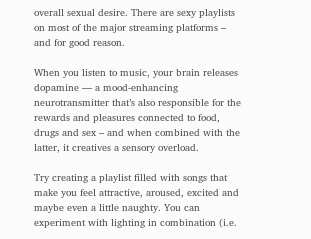overall sexual desire. There are sexy playlists on most of the major streaming platforms – and for good reason.

When you listen to music, your brain releases dopamine — a mood-enhancing neurotransmitter that’s also responsible for the rewards and pleasures connected to food, drugs and sex – and when combined with the latter, it creatives a sensory overload.

Try creating a playlist filled with songs that make you feel attractive, aroused, excited and maybe even a little naughty. You can experiment with lighting in combination (i.e.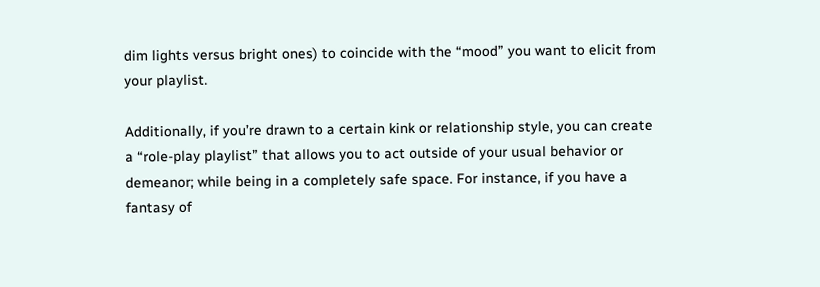dim lights versus bright ones) to coincide with the “mood” you want to elicit from your playlist.

Additionally, if you’re drawn to a certain kink or relationship style, you can create a “role-play playlist” that allows you to act outside of your usual behavior or demeanor; while being in a completely safe space. For instance, if you have a fantasy of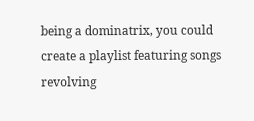being a dominatrix, you could create a playlist featuring songs revolving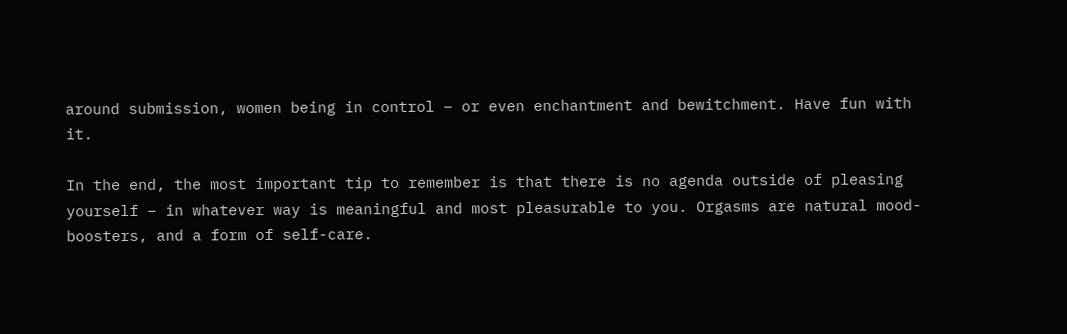around submission, women being in control – or even enchantment and bewitchment. Have fun with it.

In the end, the most important tip to remember is that there is no agenda outside of pleasing yourself – in whatever way is meaningful and most pleasurable to you. Orgasms are natural mood-boosters, and a form of self-care.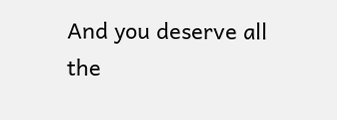And you deserve all the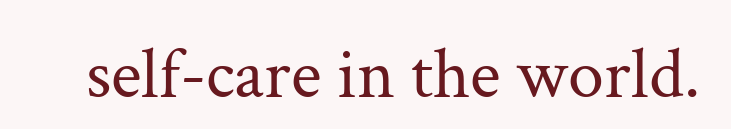self-care in the world.